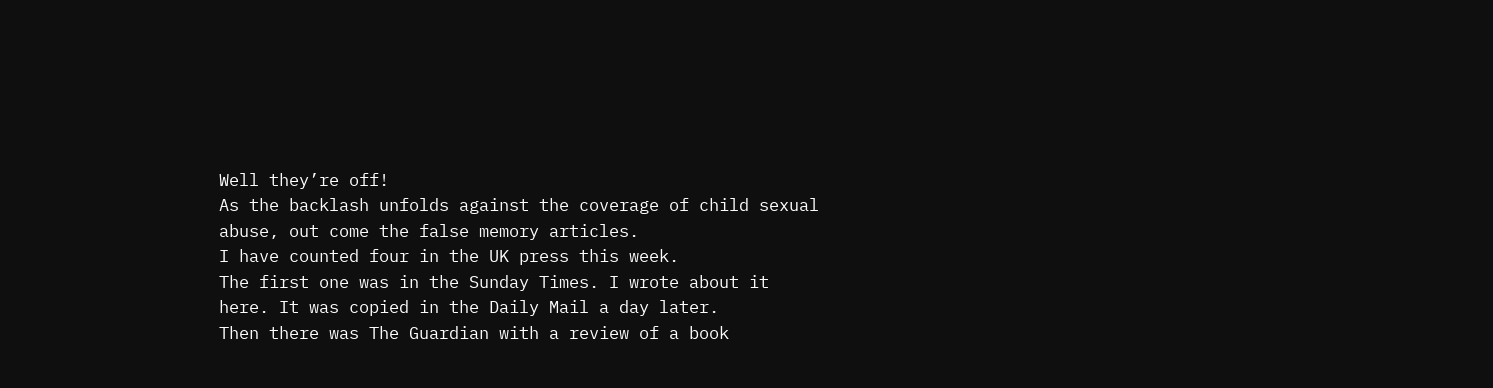Well they’re off!
As the backlash unfolds against the coverage of child sexual abuse, out come the false memory articles.
I have counted four in the UK press this week.
The first one was in the Sunday Times. I wrote about it here. It was copied in the Daily Mail a day later.
Then there was The Guardian with a review of a book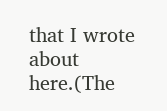that I wrote about here.(The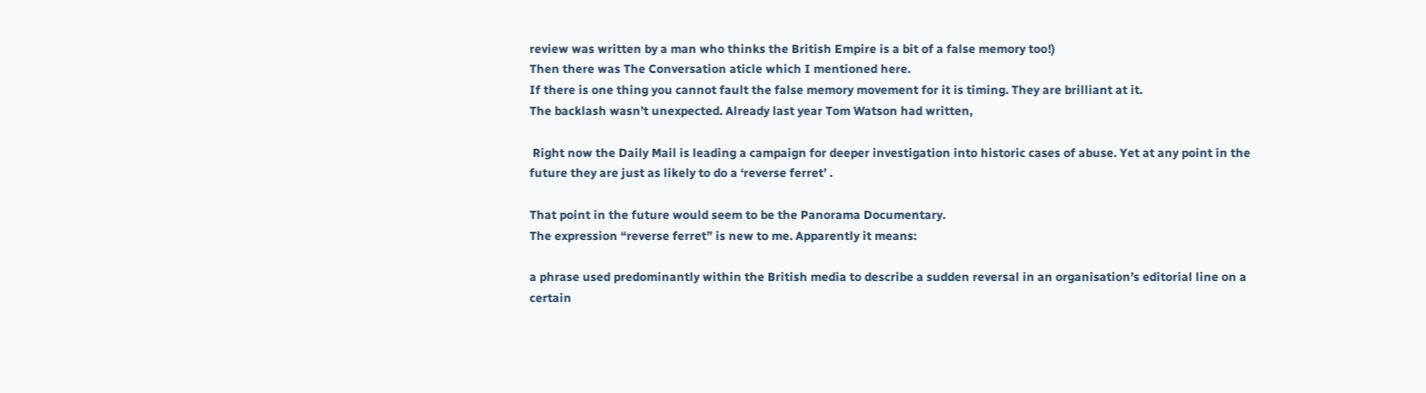review was written by a man who thinks the British Empire is a bit of a false memory too!)
Then there was The Conversation aticle which I mentioned here.
If there is one thing you cannot fault the false memory movement for it is timing. They are brilliant at it.
The backlash wasn’t unexpected. Already last year Tom Watson had written,

 Right now the Daily Mail is leading a campaign for deeper investigation into historic cases of abuse. Yet at any point in the future they are just as likely to do a ‘reverse ferret’ .

That point in the future would seem to be the Panorama Documentary.
The expression “reverse ferret” is new to me. Apparently it means:

a phrase used predominantly within the British media to describe a sudden reversal in an organisation’s editorial line on a certain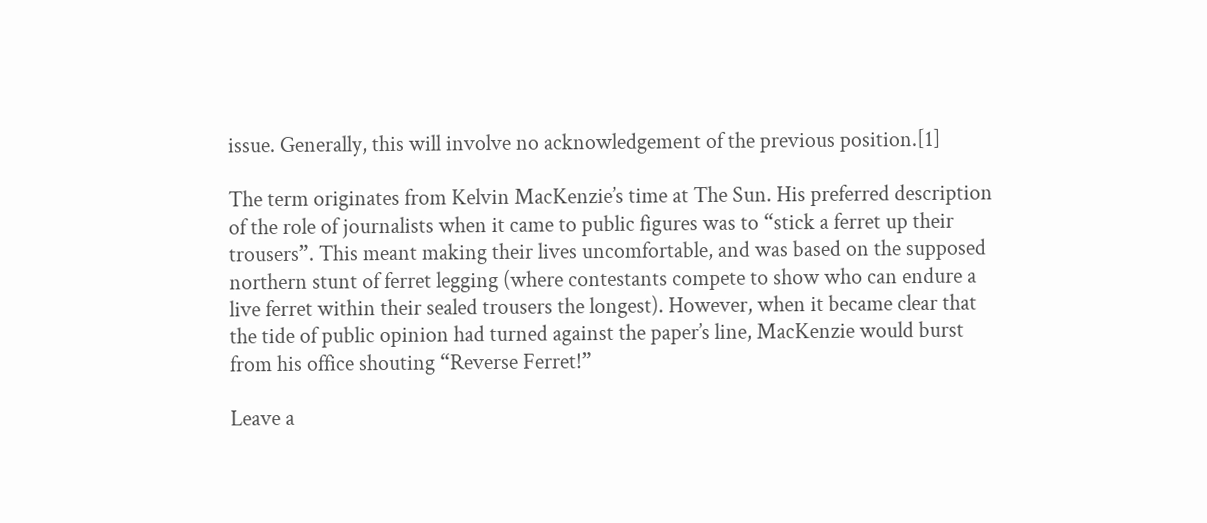issue. Generally, this will involve no acknowledgement of the previous position.[1]

The term originates from Kelvin MacKenzie’s time at The Sun. His preferred description of the role of journalists when it came to public figures was to “stick a ferret up their trousers”. This meant making their lives uncomfortable, and was based on the supposed northern stunt of ferret legging (where contestants compete to show who can endure a live ferret within their sealed trousers the longest). However, when it became clear that the tide of public opinion had turned against the paper’s line, MacKenzie would burst from his office shouting “Reverse Ferret!”

Leave a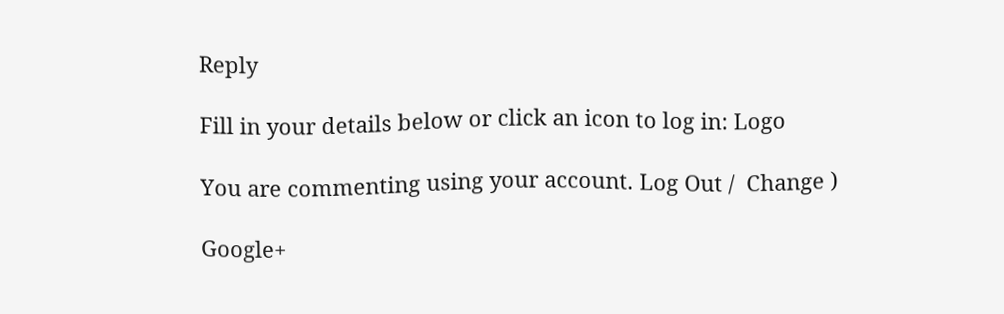Reply

Fill in your details below or click an icon to log in: Logo

You are commenting using your account. Log Out /  Change )

Google+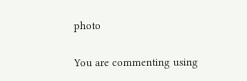photo

You are commenting using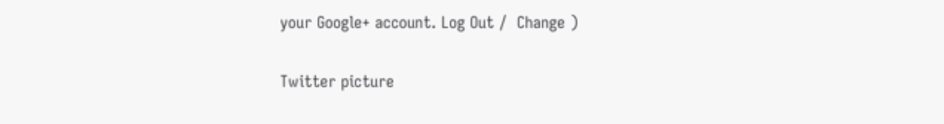your Google+ account. Log Out /  Change )

Twitter picture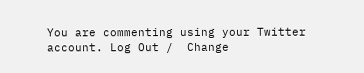You are commenting using your Twitter account. Log Out /  Change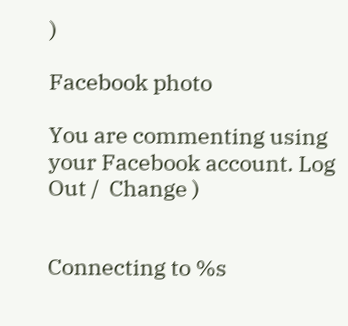)

Facebook photo

You are commenting using your Facebook account. Log Out /  Change )


Connecting to %s